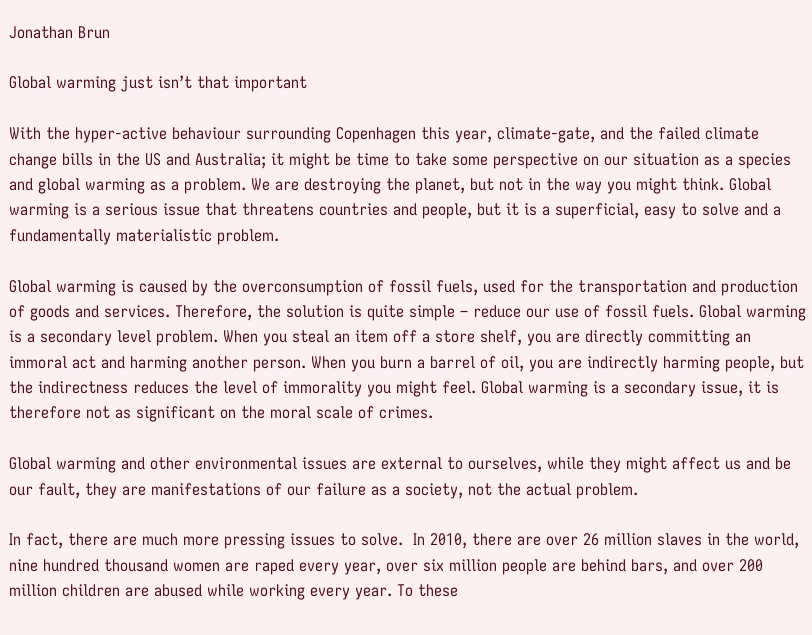Jonathan Brun

Global warming just isn’t that important

With the hyper-active behaviour surrounding Copenhagen this year, climate-gate, and the failed climate change bills in the US and Australia; it might be time to take some perspective on our situation as a species and global warming as a problem. We are destroying the planet, but not in the way you might think. Global warming is a serious issue that threatens countries and people, but it is a superficial, easy to solve and a fundamentally materialistic problem.

Global warming is caused by the overconsumption of fossil fuels, used for the transportation and production of goods and services. Therefore, the solution is quite simple – reduce our use of fossil fuels. Global warming is a secondary level problem. When you steal an item off a store shelf, you are directly committing an immoral act and harming another person. When you burn a barrel of oil, you are indirectly harming people, but the indirectness reduces the level of immorality you might feel. Global warming is a secondary issue, it is therefore not as significant on the moral scale of crimes.

Global warming and other environmental issues are external to ourselves, while they might affect us and be our fault, they are manifestations of our failure as a society, not the actual problem.

In fact, there are much more pressing issues to solve.  In 2010, there are over 26 million slaves in the world, nine hundred thousand women are raped every year, over six million people are behind bars, and over 200 million children are abused while working every year. To these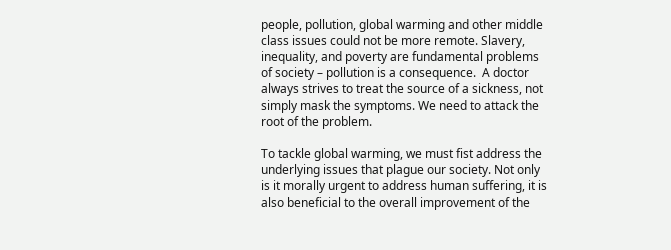people, pollution, global warming and other middle class issues could not be more remote. Slavery, inequality, and poverty are fundamental problems of society – pollution is a consequence.  A doctor always strives to treat the source of a sickness, not simply mask the symptoms. We need to attack the root of the problem.

To tackle global warming, we must fist address the underlying issues that plague our society. Not only  is it morally urgent to address human suffering, it is also beneficial to the overall improvement of the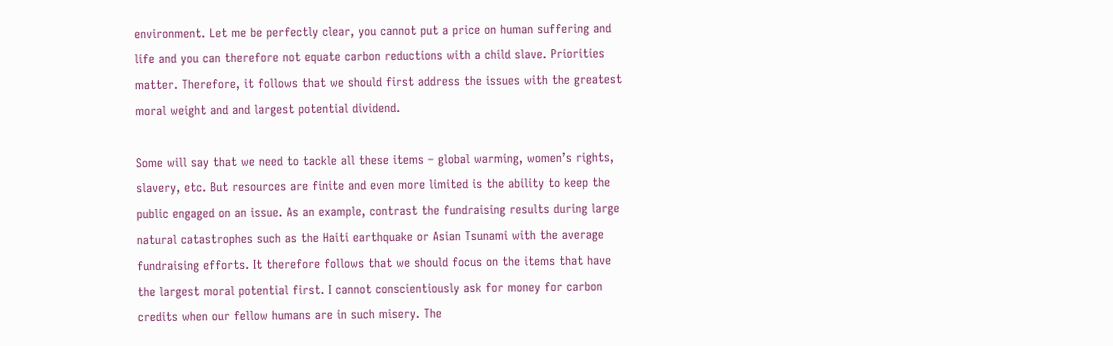environment. Let me be perfectly clear, you cannot put a price on human suffering and life and you can therefore not equate carbon reductions with a child slave. Priorities matter. Therefore, it follows that we should first address the issues with the greatest moral weight and and largest potential dividend.

Some will say that we need to tackle all these items – global warming, women’s rights, slavery, etc. But resources are finite and even more limited is the ability to keep the public engaged on an issue. As an example, contrast the fundraising results during large natural catastrophes such as the Haiti earthquake or Asian Tsunami with the average fundraising efforts. It therefore follows that we should focus on the items that have the largest moral potential first. I cannot conscientiously ask for money for carbon credits when our fellow humans are in such misery. The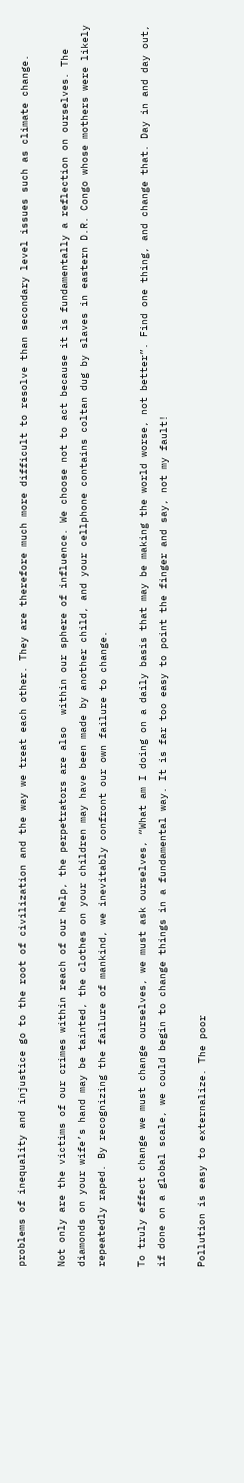problems of inequality and injustice go to the root of civilization and the way we treat each other. They are therefore much more difficult to resolve than secondary level issues such as climate change.

Not only are the victims of our crimes within reach of our help, the perpetrators are also  within our sphere of influence. We choose not to act because it is fundamentally a reflection on ourselves. The diamonds on your wife’s hand may be tainted, the clothes on your children may have been made by another child, and your cellphone contains coltan dug by slaves in eastern D.R. Congo whose mothers were likely repeatedly raped. By recognizing the failure of mankind, we inevitably confront our own failure to change.

To truly effect change we must change ourselves, we must ask ourselves, “What am I doing on a daily basis that may be making the world worse, not better”. Find one thing, and change that. Day in and day out, if done on a global scale, we could begin to change things in a fundamental way. It is far too easy to point the finger and say, not my fault!

Pollution is easy to externalize. The poor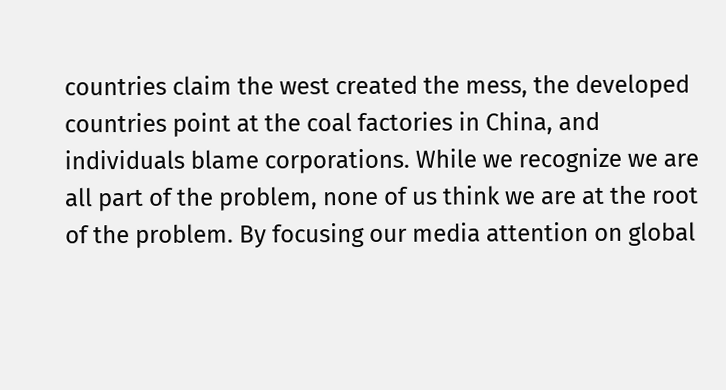countries claim the west created the mess, the developed countries point at the coal factories in China, and individuals blame corporations. While we recognize we are all part of the problem, none of us think we are at the root of the problem. By focusing our media attention on global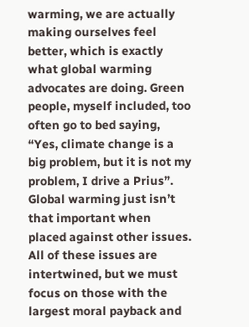warming, we are actually making ourselves feel better, which is exactly what global warming advocates are doing. Green people, myself included, too often go to bed saying, “Yes, climate change is a big problem, but it is not my problem, I drive a Prius”. Global warming just isn’t that important when placed against other issues. All of these issues are intertwined, but we must focus on those with the largest moral payback and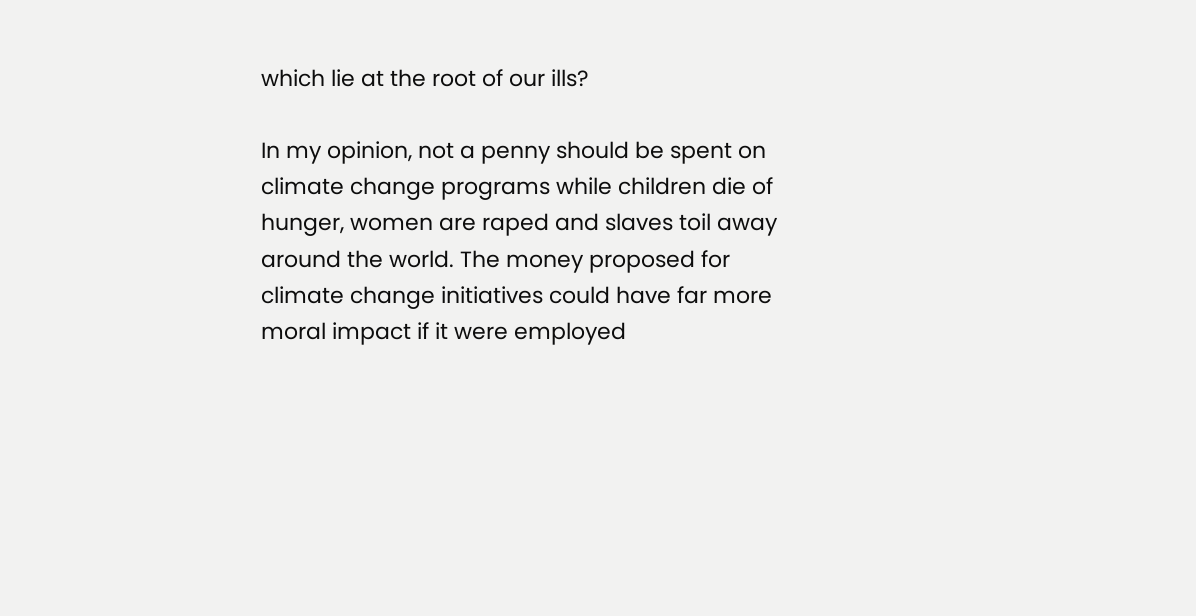which lie at the root of our ills?

In my opinion, not a penny should be spent on climate change programs while children die of hunger, women are raped and slaves toil away around the world. The money proposed for climate change initiatives could have far more moral impact if it were employed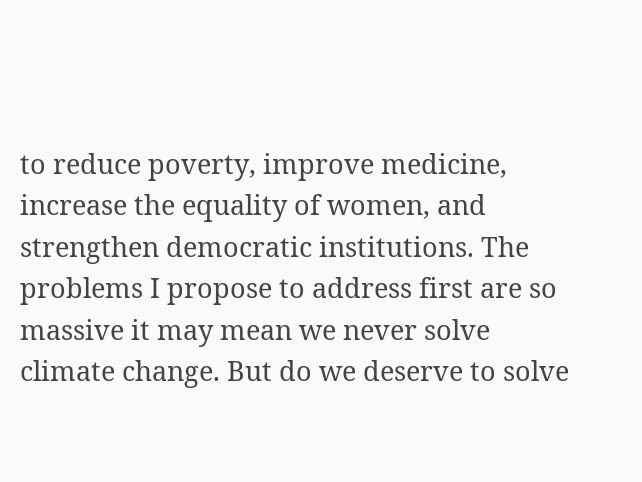to reduce poverty, improve medicine, increase the equality of women, and strengthen democratic institutions. The problems I propose to address first are so massive it may mean we never solve climate change. But do we deserve to solve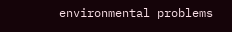environmental problems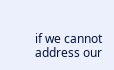if we cannot address our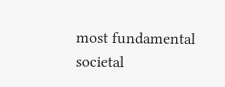most fundamental societal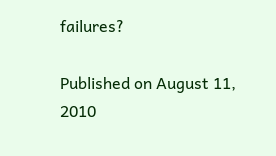failures?

Published on August 11, 2010